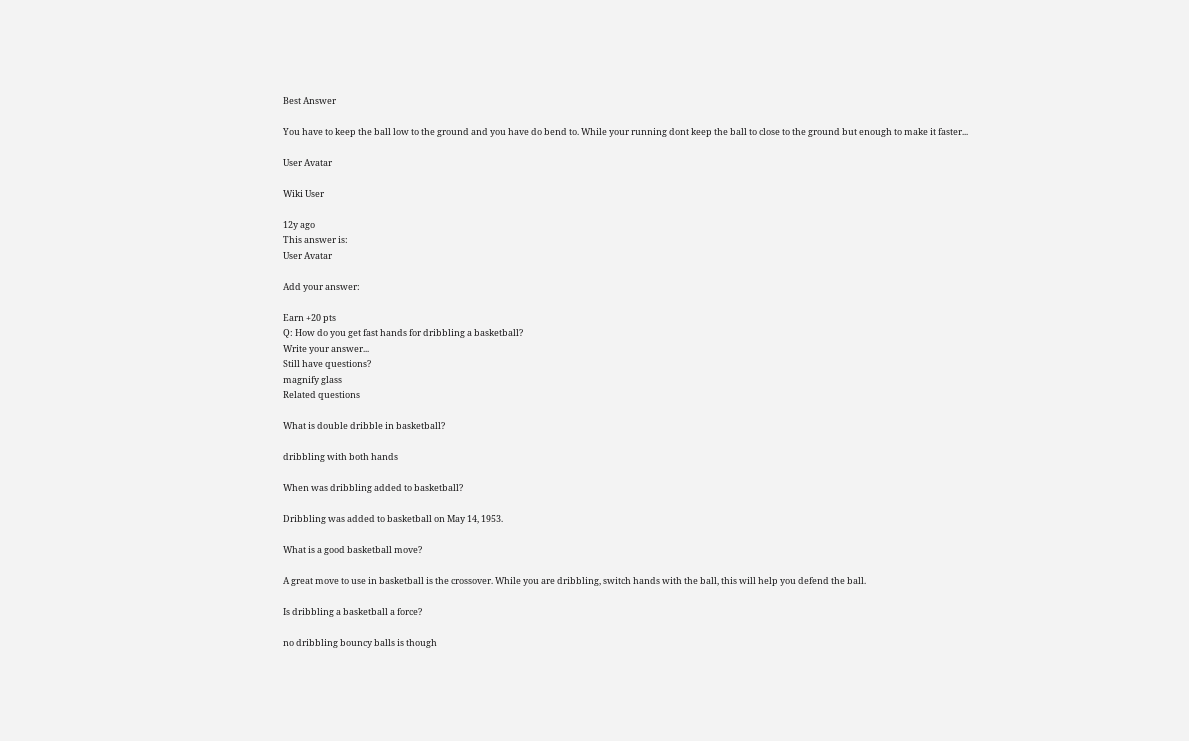Best Answer

You have to keep the ball low to the ground and you have do bend to. While your running dont keep the ball to close to the ground but enough to make it faster...

User Avatar

Wiki User

12y ago
This answer is:
User Avatar

Add your answer:

Earn +20 pts
Q: How do you get fast hands for dribbling a basketball?
Write your answer...
Still have questions?
magnify glass
Related questions

What is double dribble in basketball?

dribbling with both hands

When was dribbling added to basketball?

Dribbling was added to basketball on May 14, 1953.

What is a good basketball move?

A great move to use in basketball is the crossover. While you are dribbling, switch hands with the ball, this will help you defend the ball.

Is dribbling a basketball a force?

no dribbling bouncy balls is though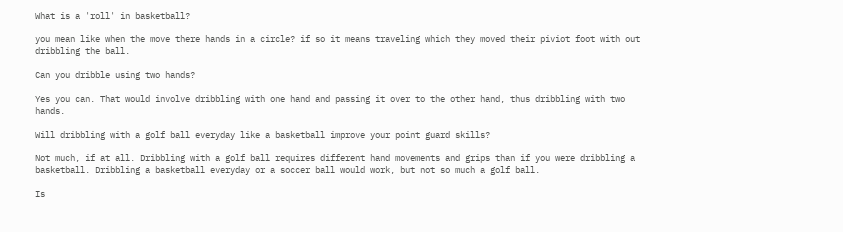What is a 'roll' in basketball?

you mean like when the move there hands in a circle? if so it means traveling which they moved their piviot foot with out dribbling the ball.

Can you dribble using two hands?

Yes you can. That would involve dribbling with one hand and passing it over to the other hand, thus dribbling with two hands.

Will dribbling with a golf ball everyday like a basketball improve your point guard skills?

Not much, if at all. Dribbling with a golf ball requires different hand movements and grips than if you were dribbling a basketball. Dribbling a basketball everyday or a soccer ball would work, but not so much a golf ball.

Is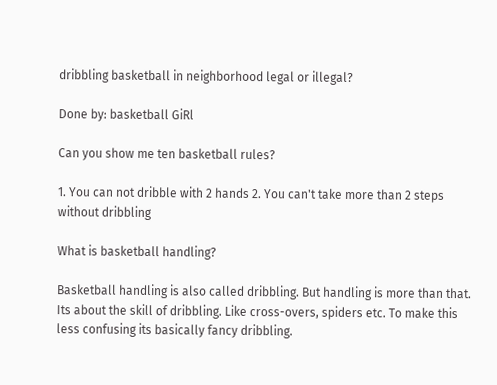dribbling basketball in neighborhood legal or illegal?

Done by: basketball GiRl

Can you show me ten basketball rules?

1. You can not dribble with 2 hands 2. You can't take more than 2 steps without dribbling

What is basketball handling?

Basketball handling is also called dribbling. But handling is more than that. Its about the skill of dribbling. Like cross-overs, spiders etc. To make this less confusing its basically fancy dribbling.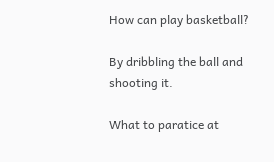How can play basketball?

By dribbling the ball and shooting it.

What to paratice at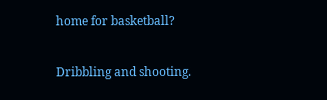home for basketball?

Dribbling and shooting.